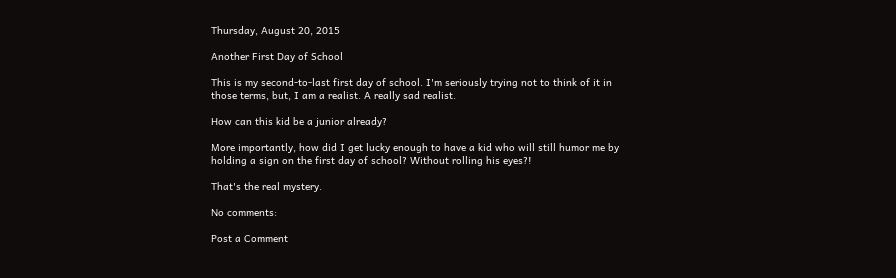Thursday, August 20, 2015

Another First Day of School

This is my second-to-last first day of school. I'm seriously trying not to think of it in those terms, but, I am a realist. A really sad realist.

How can this kid be a junior already?

More importantly, how did I get lucky enough to have a kid who will still humor me by holding a sign on the first day of school? Without rolling his eyes?!

That's the real mystery.

No comments:

Post a Comment